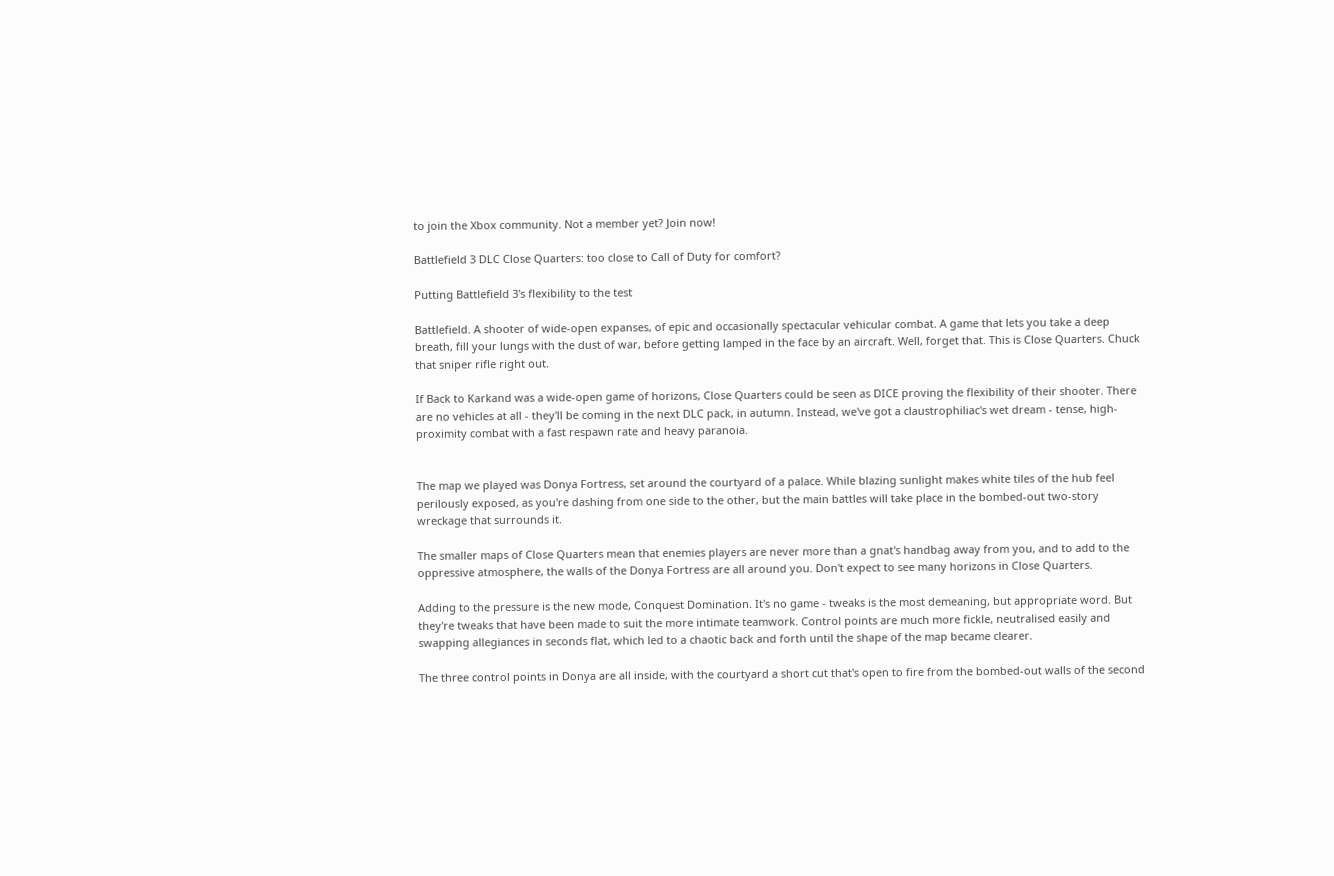to join the Xbox community. Not a member yet? Join now!

Battlefield 3 DLC Close Quarters: too close to Call of Duty for comfort?

Putting Battlefield 3's flexibility to the test

Battlefield. A shooter of wide-open expanses, of epic and occasionally spectacular vehicular combat. A game that lets you take a deep breath, fill your lungs with the dust of war, before getting lamped in the face by an aircraft. Well, forget that. This is Close Quarters. Chuck that sniper rifle right out.

If Back to Karkand was a wide-open game of horizons, Close Quarters could be seen as DICE proving the flexibility of their shooter. There are no vehicles at all - they'll be coming in the next DLC pack, in autumn. Instead, we've got a claustrophiliac's wet dream - tense, high-proximity combat with a fast respawn rate and heavy paranoia.


The map we played was Donya Fortress, set around the courtyard of a palace. While blazing sunlight makes white tiles of the hub feel perilously exposed, as you're dashing from one side to the other, but the main battles will take place in the bombed-out two-story wreckage that surrounds it.

The smaller maps of Close Quarters mean that enemies players are never more than a gnat's handbag away from you, and to add to the oppressive atmosphere, the walls of the Donya Fortress are all around you. Don't expect to see many horizons in Close Quarters.

Adding to the pressure is the new mode, Conquest Domination. It's no game - tweaks is the most demeaning, but appropriate word. But they're tweaks that have been made to suit the more intimate teamwork. Control points are much more fickle, neutralised easily and swapping allegiances in seconds flat, which led to a chaotic back and forth until the shape of the map became clearer.

The three control points in Donya are all inside, with the courtyard a short cut that's open to fire from the bombed-out walls of the second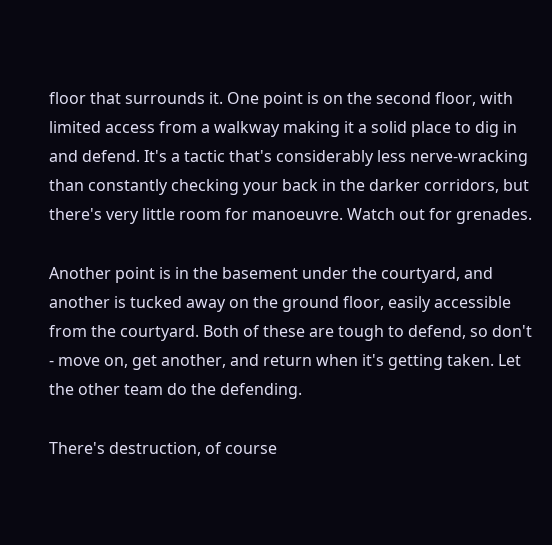floor that surrounds it. One point is on the second floor, with limited access from a walkway making it a solid place to dig in and defend. It's a tactic that's considerably less nerve-wracking than constantly checking your back in the darker corridors, but there's very little room for manoeuvre. Watch out for grenades.

Another point is in the basement under the courtyard, and another is tucked away on the ground floor, easily accessible from the courtyard. Both of these are tough to defend, so don't - move on, get another, and return when it's getting taken. Let the other team do the defending.

There's destruction, of course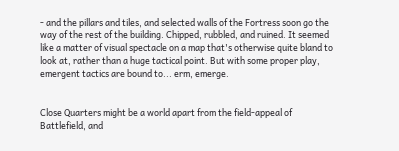- and the pillars and tiles, and selected walls of the Fortress soon go the way of the rest of the building. Chipped, rubbled, and ruined. It seemed like a matter of visual spectacle on a map that's otherwise quite bland to look at, rather than a huge tactical point. But with some proper play, emergent tactics are bound to... erm, emerge.


Close Quarters might be a world apart from the field-appeal of Battlefield, and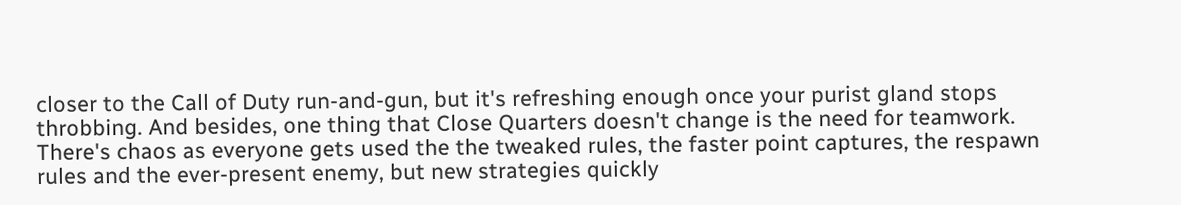closer to the Call of Duty run-and-gun, but it's refreshing enough once your purist gland stops throbbing. And besides, one thing that Close Quarters doesn't change is the need for teamwork. There's chaos as everyone gets used the the tweaked rules, the faster point captures, the respawn rules and the ever-present enemy, but new strategies quickly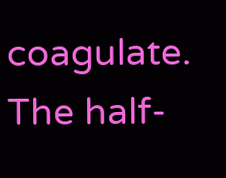coagulate. The half-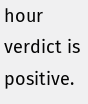hour verdict is positive.